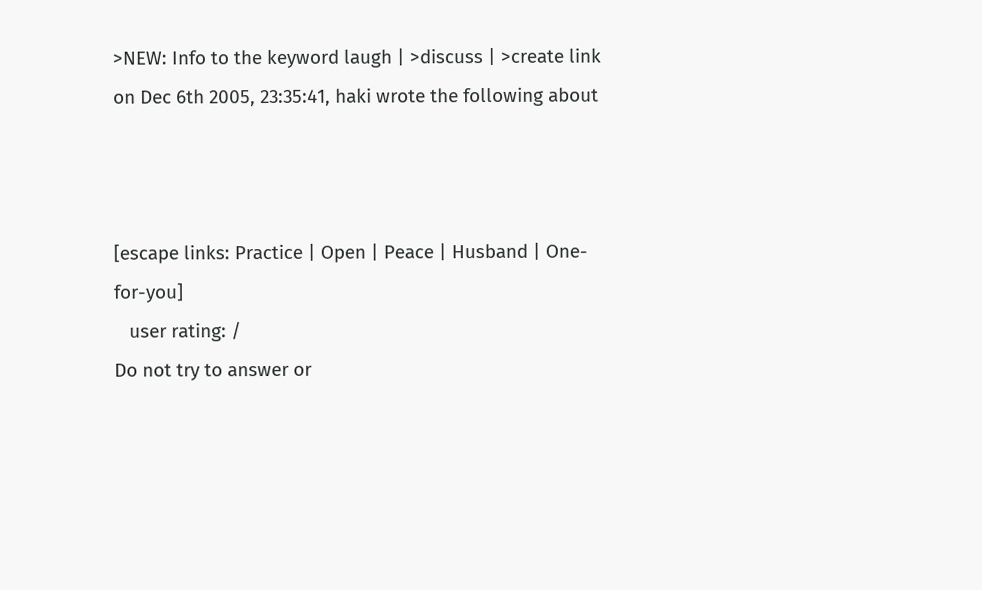>NEW: Info to the keyword laugh | >discuss | >create link
on Dec 6th 2005, 23:35:41, haki wrote the following about



[escape links: Practice | Open | Peace | Husband | One-for-you]
   user rating: /
Do not try to answer or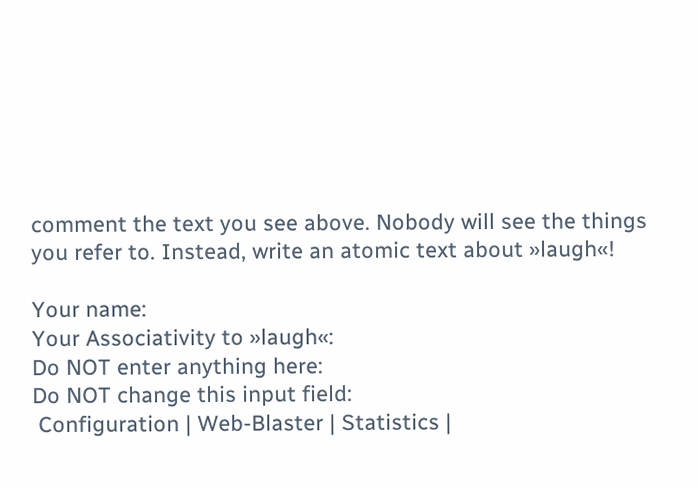comment the text you see above. Nobody will see the things you refer to. Instead, write an atomic text about »laugh«!

Your name:
Your Associativity to »laugh«:
Do NOT enter anything here:
Do NOT change this input field:
 Configuration | Web-Blaster | Statistics |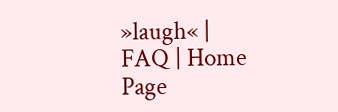»laugh« | FAQ | Home Page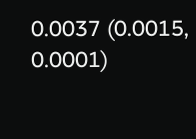0.0037 (0.0015, 0.0001)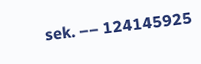sek. –– 124145925